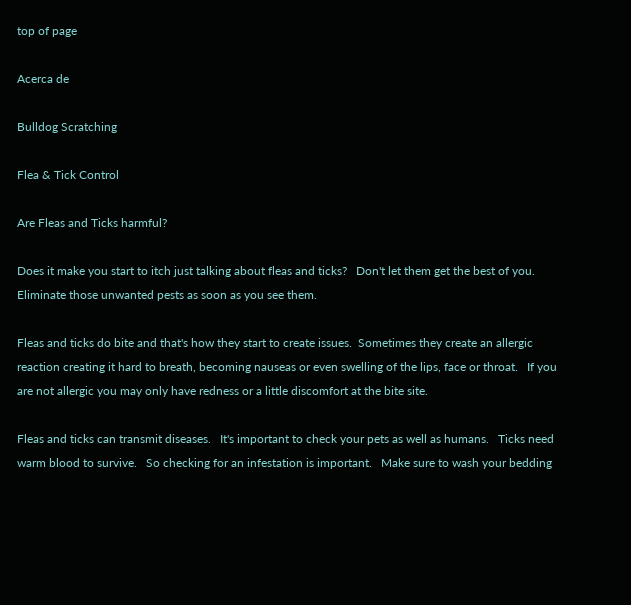top of page

Acerca de

Bulldog Scratching

Flea & Tick Control

Are Fleas and Ticks harmful?

Does it make you start to itch just talking about fleas and ticks?   Don't let them get the best of you.   Eliminate those unwanted pests as soon as you see them.

Fleas and ticks do bite and that's how they start to create issues.  Sometimes they create an allergic reaction creating it hard to breath, becoming nauseas or even swelling of the lips, face or throat.   If you are not allergic you may only have redness or a little discomfort at the bite site.

Fleas and ticks can transmit diseases.   It's important to check your pets as well as humans.   Ticks need warm blood to survive.   So checking for an infestation is important.   Make sure to wash your bedding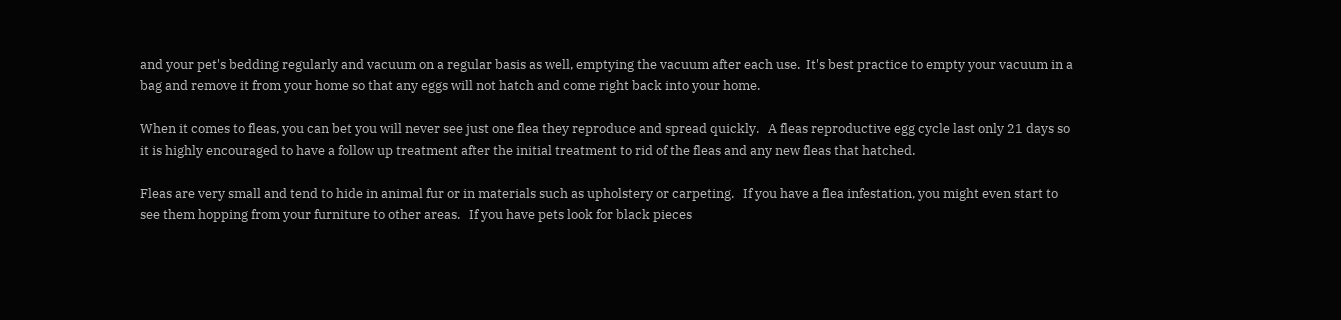and your pet's bedding regularly and vacuum on a regular basis as well, emptying the vacuum after each use.  It's best practice to empty your vacuum in a bag and remove it from your home so that any eggs will not hatch and come right back into your home.

When it comes to fleas, you can bet you will never see just one flea they reproduce and spread quickly.   A fleas reproductive egg cycle last only 21 days so it is highly encouraged to have a follow up treatment after the initial treatment to rid of the fleas and any new fleas that hatched.

Fleas are very small and tend to hide in animal fur or in materials such as upholstery or carpeting.   If you have a flea infestation, you might even start to see them hopping from your furniture to other areas.   If you have pets look for black pieces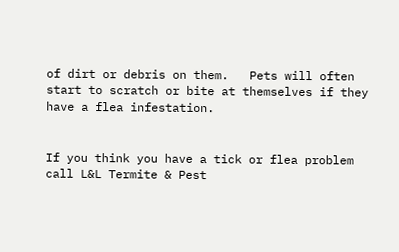of dirt or debris on them.   Pets will often start to scratch or bite at themselves if they have a flea infestation.


If you think you have a tick or flea problem call L&L Termite & Pest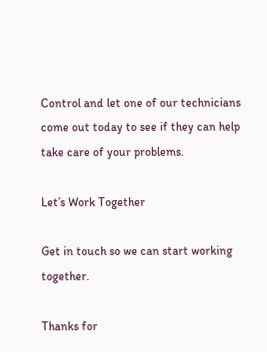Control and let one of our technicians come out today to see if they can help take care of your problems.

Let’s Work Together

Get in touch so we can start working together.

Thanks for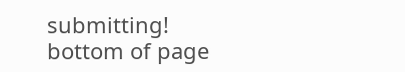submitting!
bottom of page